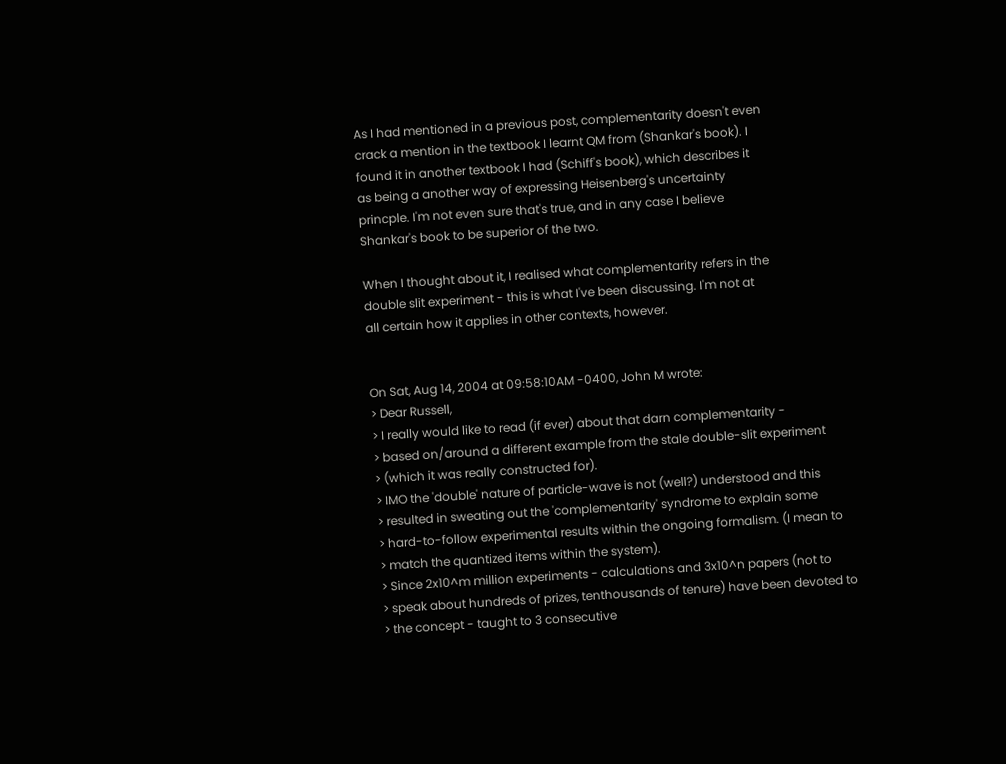As I had mentioned in a previous post, complementarity doesn't even
crack a mention in the textbook I learnt QM from (Shankar's book). I
found it in another textbook I had (Schiff's book), which describes it
as being a another way of expressing Heisenberg's uncertainty
princple. I'm not even sure that's true, and in any case I believe
Shankar's book to be superior of the two.

When I thought about it, I realised what complementarity refers in the
double slit experiment - this is what I've been discussing. I'm not at
all certain how it applies in other contexts, however.


On Sat, Aug 14, 2004 at 09:58:10AM -0400, John M wrote:
> Dear Russell,
> I really would like to read (if ever) about that darn complementarity -
> based on/around a different example from the stale double-slit experiment
> (which it was really constructed for).
> IMO the 'double' nature of particle-wave is not (well?) understood and this
> resulted in sweating out the 'complementarity' syndrome to explain some
> hard-to-follow experimental results within the ongoing formalism. (I mean to
> match the quantized items within the system).
> Since 2x10^m million experiments - calculations and 3x10^n papers (not to
> speak about hundreds of prizes, tenthousands of tenure) have been devoted to
> the concept - taught to 3 consecutive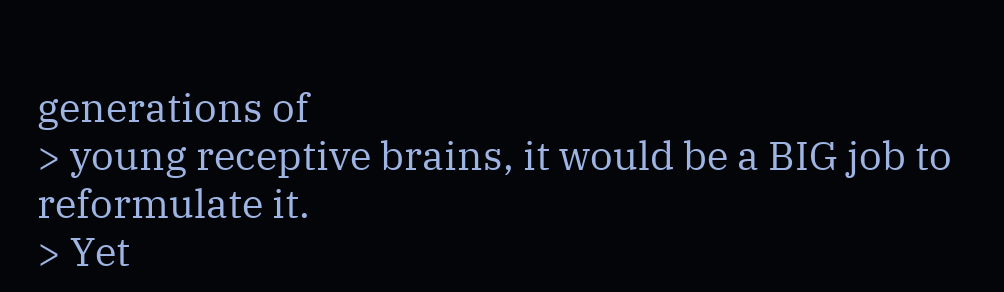generations of
> young receptive brains, it would be a BIG job to reformulate it.
> Yet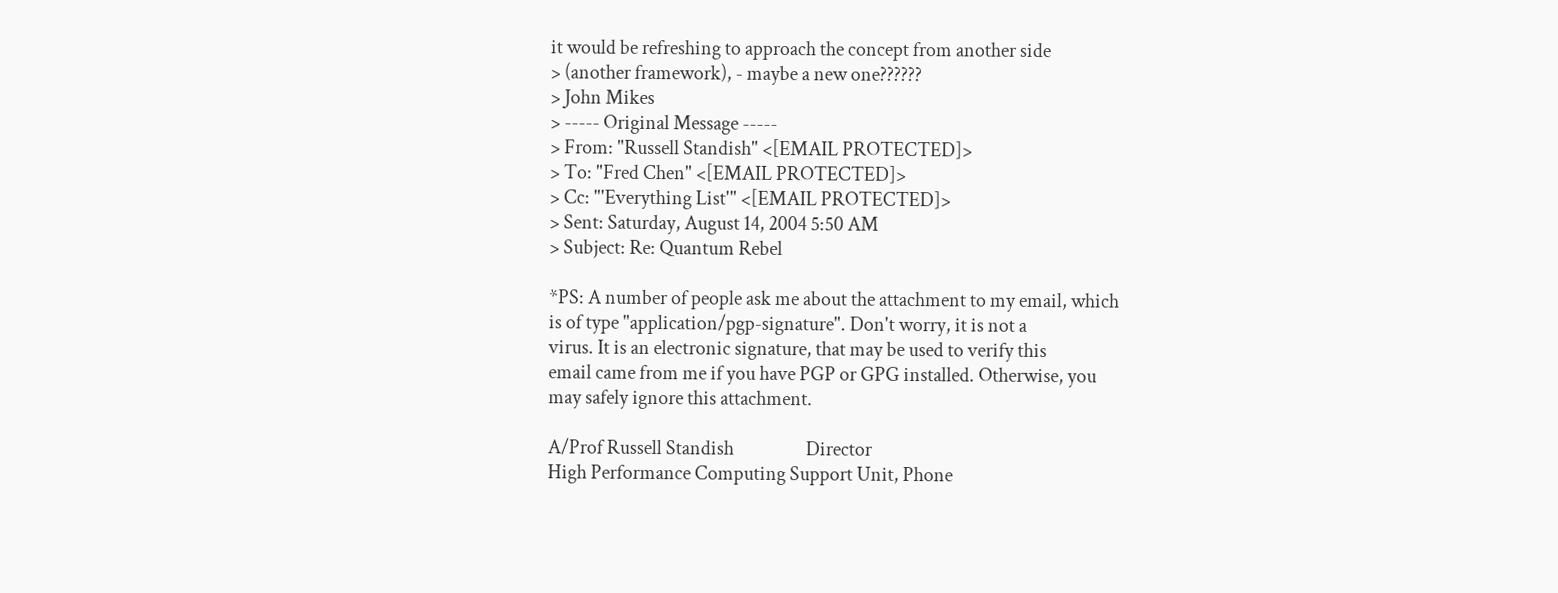it would be refreshing to approach the concept from another side
> (another framework), - maybe a new one??????
> John Mikes
> ----- Original Message -----
> From: "Russell Standish" <[EMAIL PROTECTED]>
> To: "Fred Chen" <[EMAIL PROTECTED]>
> Cc: "'Everything List'" <[EMAIL PROTECTED]>
> Sent: Saturday, August 14, 2004 5:50 AM
> Subject: Re: Quantum Rebel

*PS: A number of people ask me about the attachment to my email, which
is of type "application/pgp-signature". Don't worry, it is not a
virus. It is an electronic signature, that may be used to verify this
email came from me if you have PGP or GPG installed. Otherwise, you
may safely ignore this attachment.

A/Prof Russell Standish                  Director
High Performance Computing Support Unit, Phone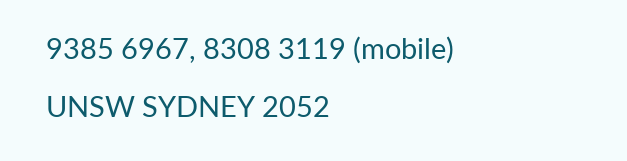9385 6967, 8308 3119 (mobile)
UNSW SYDNEY 2052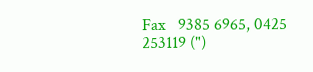Fax   9385 6965, 0425 253119 (")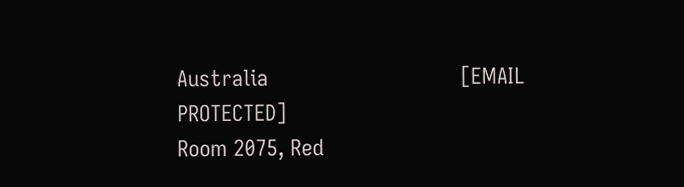Australia                                [EMAIL PROTECTED]
Room 2075, Red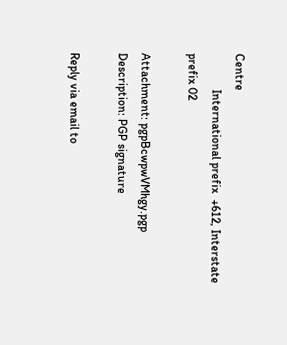Centre
            International prefix  +612, Interstate prefix 02

Attachment: pgpBcwpwVMhgy.pgp
Description: PGP signature

Reply via email to